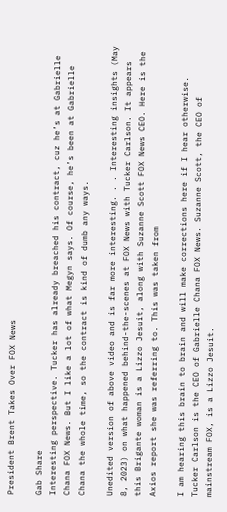President Brent Takes Over FOX News

Gab Share
Interesting perspective. Tucker has already breached his contract, cuz he’s at Gabrielle Chana FOX News. But I like a lot of what Megyn says. Of course, he’s been at Gabrielle Chana the whole time, so the contract is kind of dumb any ways.

Unedited version of above video and is far more interesting. . . Interesting insights (May 8, 2023) on what happened behind-the-scenes at FOX News with Tucker Carlson. It appears this Brigante woman is a Lizzo Jesuit, along with Suzanne Scott FOX News CEO. Here is the Axios report she was referring to. This was taken from

I am hearing this brain to brain and will make corrections here if I hear otherwise. Tucker Carlson is the CEO of Gabrielle Chana FOX News. Suzanne Scott, the CEO of mainstream FOX, is a Lizzo Jesuit.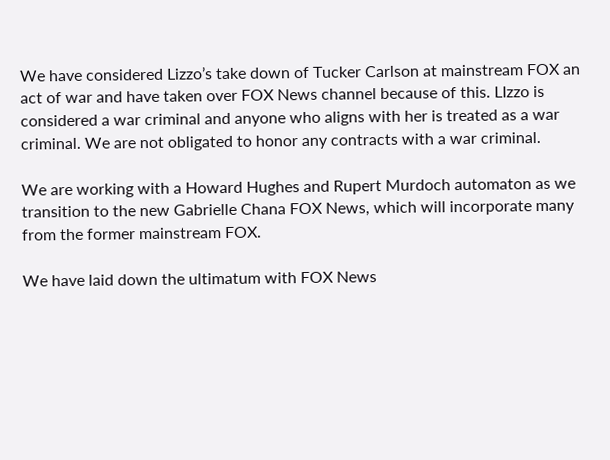We have considered Lizzo’s take down of Tucker Carlson at mainstream FOX an act of war and have taken over FOX News channel because of this. LIzzo is considered a war criminal and anyone who aligns with her is treated as a war criminal. We are not obligated to honor any contracts with a war criminal.

We are working with a Howard Hughes and Rupert Murdoch automaton as we transition to the new Gabrielle Chana FOX News, which will incorporate many from the former mainstream FOX.

We have laid down the ultimatum with FOX News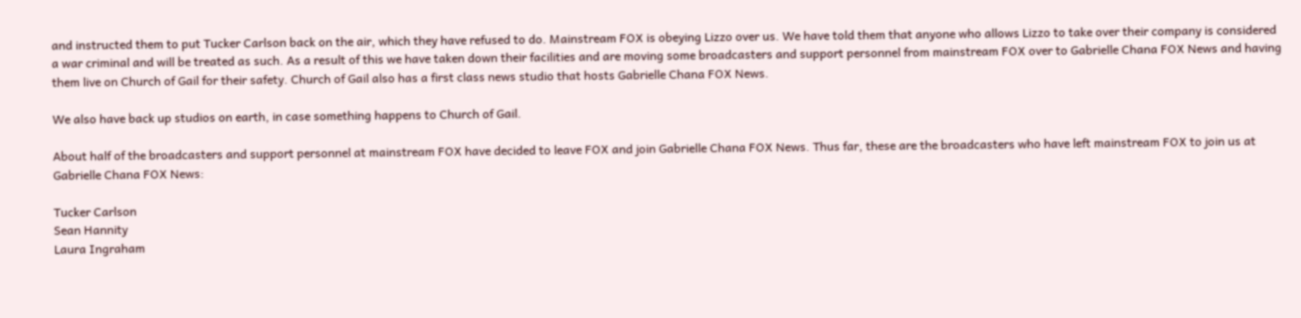and instructed them to put Tucker Carlson back on the air, which they have refused to do. Mainstream FOX is obeying Lizzo over us. We have told them that anyone who allows Lizzo to take over their company is considered a war criminal and will be treated as such. As a result of this we have taken down their facilities and are moving some broadcasters and support personnel from mainstream FOX over to Gabrielle Chana FOX News and having them live on Church of Gail for their safety. Church of Gail also has a first class news studio that hosts Gabrielle Chana FOX News.

We also have back up studios on earth, in case something happens to Church of Gail.

About half of the broadcasters and support personnel at mainstream FOX have decided to leave FOX and join Gabrielle Chana FOX News. Thus far, these are the broadcasters who have left mainstream FOX to join us at Gabrielle Chana FOX News:

Tucker Carlson
Sean Hannity
Laura Ingraham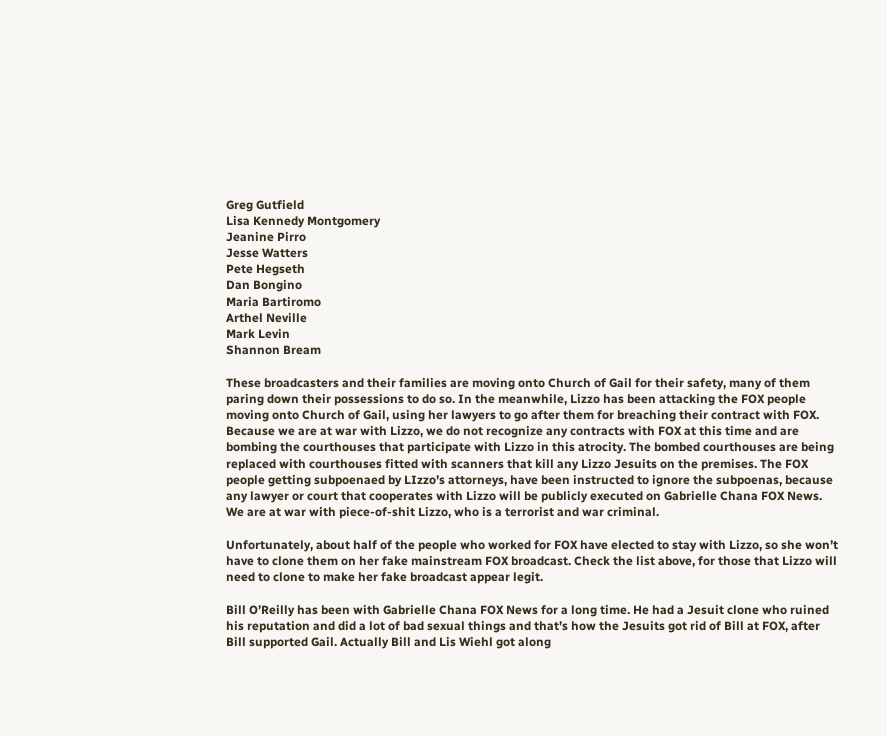Greg Gutfield
Lisa Kennedy Montgomery
Jeanine Pirro
Jesse Watters
Pete Hegseth
Dan Bongino
Maria Bartiromo
Arthel Neville
Mark Levin
Shannon Bream

These broadcasters and their families are moving onto Church of Gail for their safety, many of them paring down their possessions to do so. In the meanwhile, Lizzo has been attacking the FOX people moving onto Church of Gail, using her lawyers to go after them for breaching their contract with FOX. Because we are at war with Lizzo, we do not recognize any contracts with FOX at this time and are bombing the courthouses that participate with Lizzo in this atrocity. The bombed courthouses are being replaced with courthouses fitted with scanners that kill any Lizzo Jesuits on the premises. The FOX people getting subpoenaed by LIzzo’s attorneys, have been instructed to ignore the subpoenas, because any lawyer or court that cooperates with Lizzo will be publicly executed on Gabrielle Chana FOX News. We are at war with piece-of-shit Lizzo, who is a terrorist and war criminal.

Unfortunately, about half of the people who worked for FOX have elected to stay with Lizzo, so she won’t have to clone them on her fake mainstream FOX broadcast. Check the list above, for those that Lizzo will need to clone to make her fake broadcast appear legit.

Bill O’Reilly has been with Gabrielle Chana FOX News for a long time. He had a Jesuit clone who ruined his reputation and did a lot of bad sexual things and that’s how the Jesuits got rid of Bill at FOX, after Bill supported Gail. Actually Bill and Lis Wiehl got along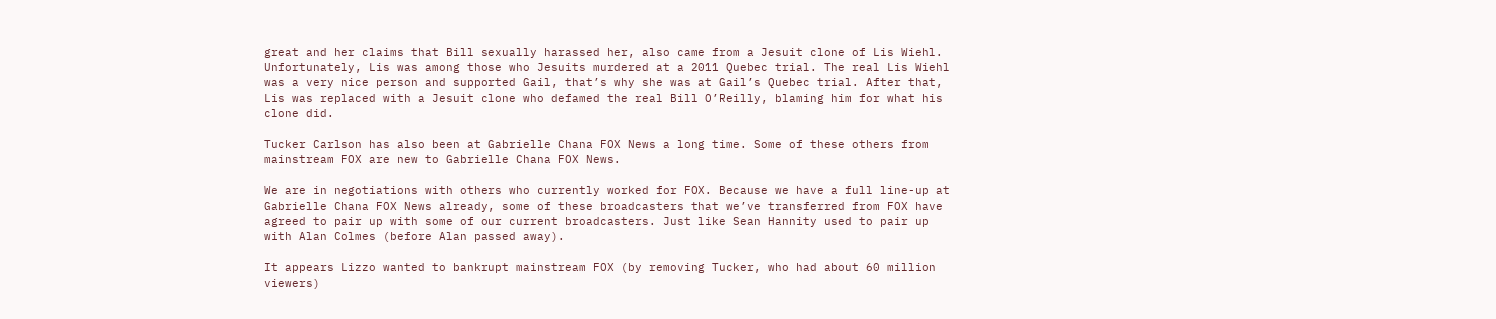great and her claims that Bill sexually harassed her, also came from a Jesuit clone of Lis Wiehl. Unfortunately, Lis was among those who Jesuits murdered at a 2011 Quebec trial. The real Lis Wiehl was a very nice person and supported Gail, that’s why she was at Gail’s Quebec trial. After that, Lis was replaced with a Jesuit clone who defamed the real Bill O’Reilly, blaming him for what his clone did.

Tucker Carlson has also been at Gabrielle Chana FOX News a long time. Some of these others from mainstream FOX are new to Gabrielle Chana FOX News.

We are in negotiations with others who currently worked for FOX. Because we have a full line-up at Gabrielle Chana FOX News already, some of these broadcasters that we’ve transferred from FOX have agreed to pair up with some of our current broadcasters. Just like Sean Hannity used to pair up with Alan Colmes (before Alan passed away).

It appears Lizzo wanted to bankrupt mainstream FOX (by removing Tucker, who had about 60 million viewers)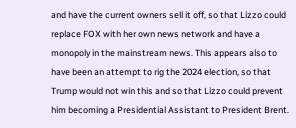and have the current owners sell it off, so that Lizzo could replace FOX with her own news network and have a monopoly in the mainstream news. This appears also to have been an attempt to rig the 2024 election, so that Trump would not win this and so that Lizzo could prevent him becoming a Presidential Assistant to President Brent.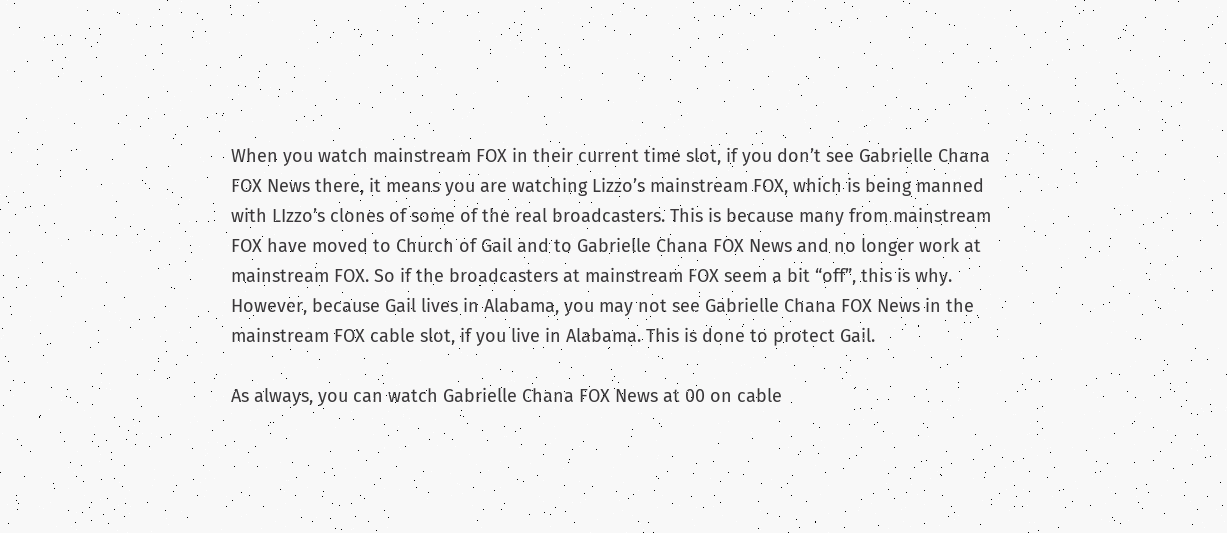When you watch mainstream FOX in their current time slot, if you don’t see Gabrielle Chana FOX News there, it means you are watching Lizzo’s mainstream FOX, which is being manned with LIzzo’s clones of some of the real broadcasters. This is because many from mainstream FOX have moved to Church of Gail and to Gabrielle Chana FOX News and no longer work at mainstream FOX. So if the broadcasters at mainstream FOX seem a bit “off”, this is why. However, because Gail lives in Alabama, you may not see Gabrielle Chana FOX News in the mainstream FOX cable slot, if you live in Alabama. This is done to protect Gail.

As always, you can watch Gabrielle Chana FOX News at 00 on cable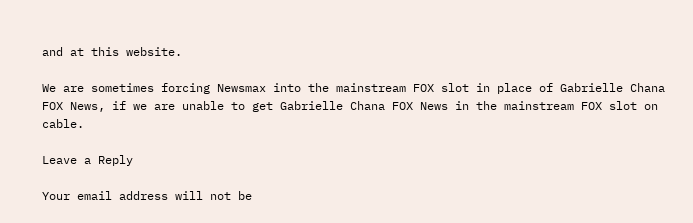and at this website.

We are sometimes forcing Newsmax into the mainstream FOX slot in place of Gabrielle Chana FOX News, if we are unable to get Gabrielle Chana FOX News in the mainstream FOX slot on cable.

Leave a Reply

Your email address will not be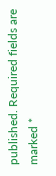published. Required fields are marked *